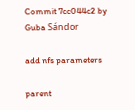Commit 7cc044c2 by Guba Sándor

add nfs parameters

parent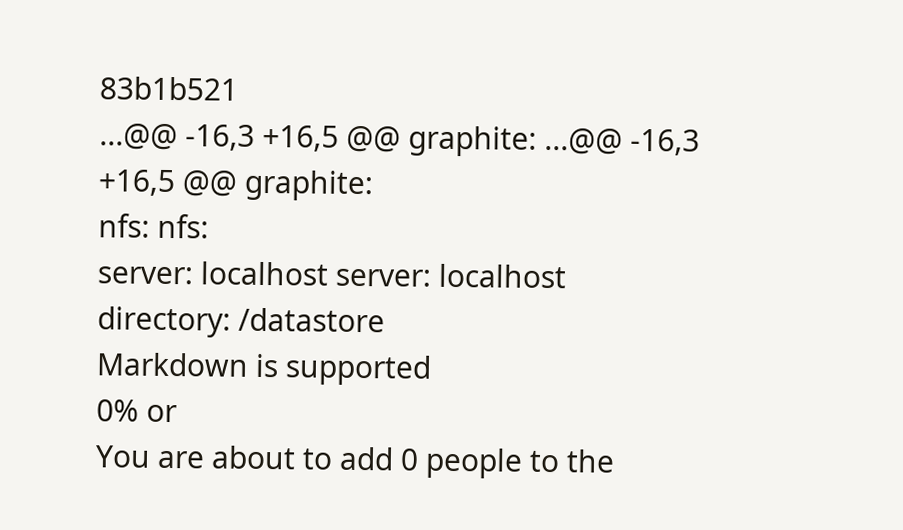83b1b521
...@@ -16,3 +16,5 @@ graphite: ...@@ -16,3 +16,5 @@ graphite:
nfs: nfs:
server: localhost server: localhost
directory: /datastore
Markdown is supported
0% or
You are about to add 0 people to the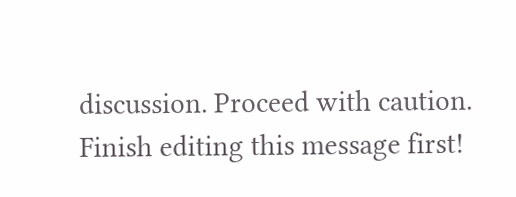discussion. Proceed with caution.
Finish editing this message first!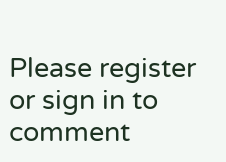Please register or sign in to comment